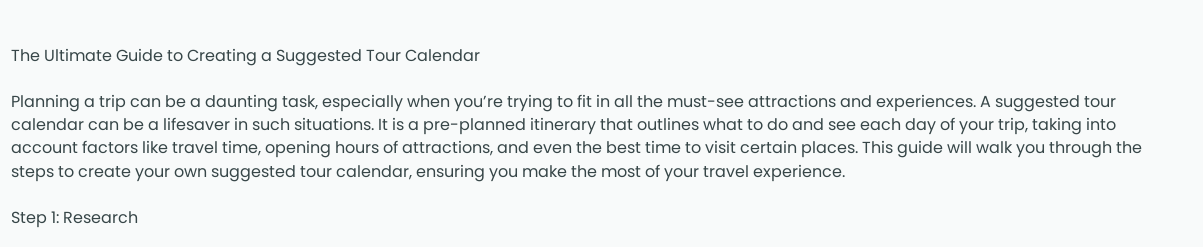The Ultimate Guide to Creating a Suggested Tour Calendar

Planning a trip can be a daunting task, especially when you’re trying to fit in all the must-see attractions and experiences. A suggested tour calendar can be a lifesaver in such situations. It is a pre-planned itinerary that outlines what to do and see each day of your trip, taking into account factors like travel time, opening hours of attractions, and even the best time to visit certain places. This guide will walk you through the steps to create your own suggested tour calendar, ensuring you make the most of your travel experience.

Step 1: Research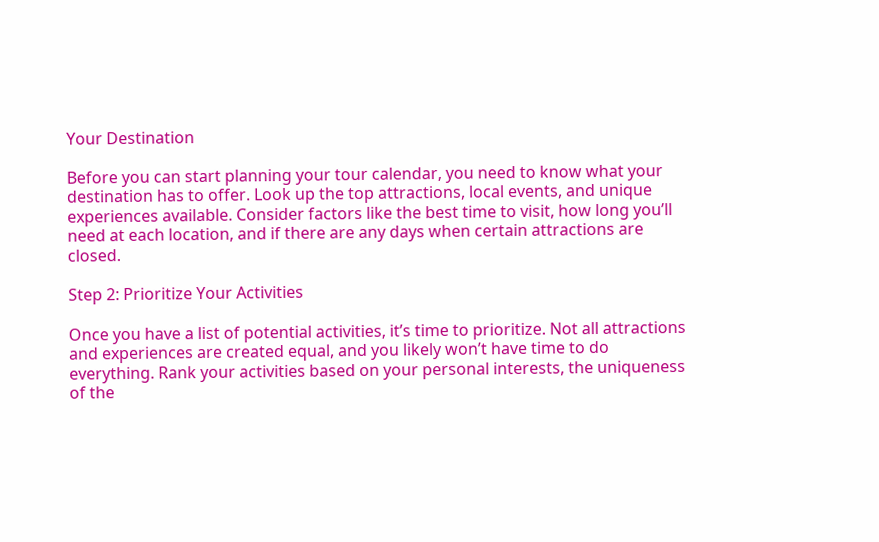Your Destination

Before you can start planning your tour calendar, you need to know what your destination has to offer. Look up the top attractions, local events, and unique experiences available. Consider factors like the best time to visit, how long you’ll need at each location, and if there are any days when certain attractions are closed.

Step 2: Prioritize Your Activities

Once you have a list of potential activities, it’s time to prioritize. Not all attractions and experiences are created equal, and you likely won’t have time to do everything. Rank your activities based on your personal interests, the uniqueness of the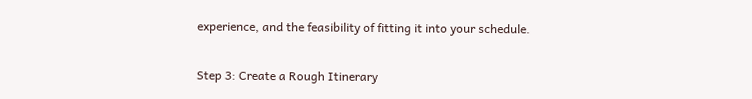experience, and the feasibility of fitting it into your schedule.

Step 3: Create a Rough Itinerary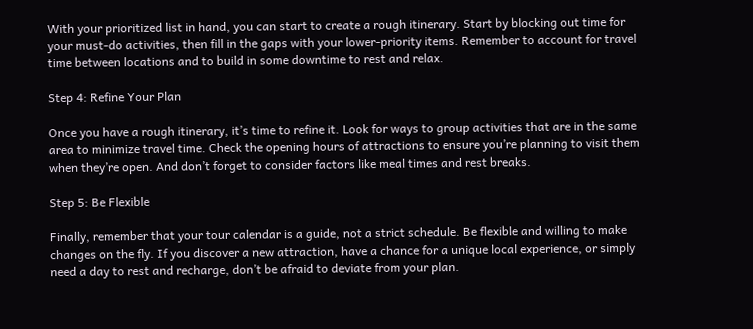With your prioritized list in hand, you can start to create a rough itinerary. Start by blocking out time for your must-do activities, then fill in the gaps with your lower-priority items. Remember to account for travel time between locations and to build in some downtime to rest and relax.

Step 4: Refine Your Plan

Once you have a rough itinerary, it’s time to refine it. Look for ways to group activities that are in the same area to minimize travel time. Check the opening hours of attractions to ensure you’re planning to visit them when they’re open. And don’t forget to consider factors like meal times and rest breaks.

Step 5: Be Flexible

Finally, remember that your tour calendar is a guide, not a strict schedule. Be flexible and willing to make changes on the fly. If you discover a new attraction, have a chance for a unique local experience, or simply need a day to rest and recharge, don’t be afraid to deviate from your plan.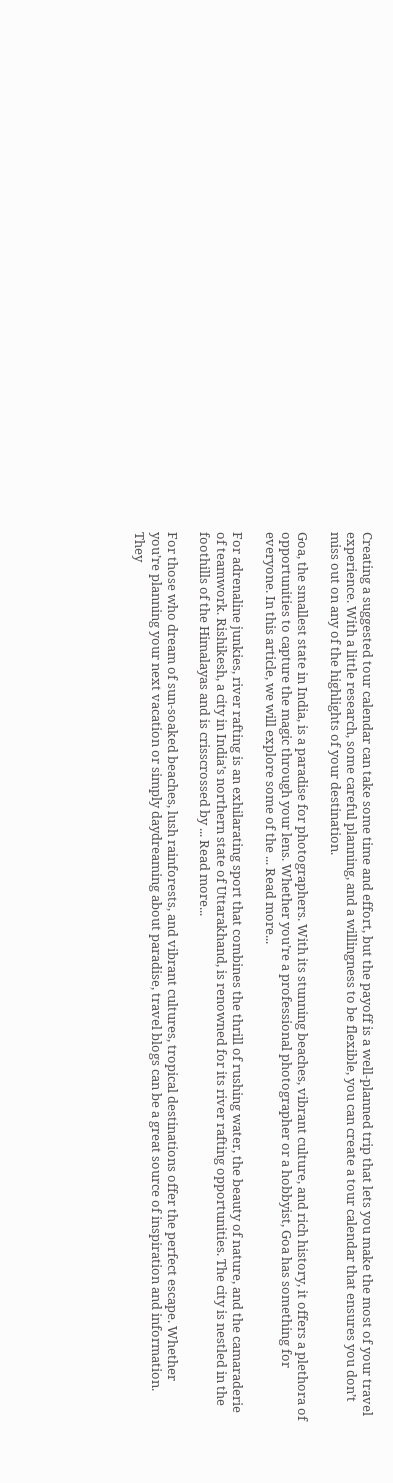Creating a suggested tour calendar can take some time and effort, but the payoff is a well-planned trip that lets you make the most of your travel experience. With a little research, some careful planning, and a willingness to be flexible, you can create a tour calendar that ensures you don’t miss out on any of the highlights of your destination.

Goa, the smallest state in India, is a paradise for photographers. With its stunning beaches, vibrant culture, and rich history, it offers a plethora of opportunities to capture the magic through your lens. Whether you’re a professional photographer or a hobbyist, Goa has something for everyone. In this article, we will explore some of the ... Read more...

For adrenaline junkies, river rafting is an exhilarating sport that combines the thrill of rushing water, the beauty of nature, and the camaraderie of teamwork. Rishikesh, a city in India’s northern state of Uttarakhand, is renowned for its river rafting opportunities. The city is nestled in the foothills of the Himalayas and is crisscrossed by ... Read more...

For those who dream of sun-soaked beaches, lush rainforests, and vibrant cultures, tropical destinations offer the perfect escape. Whether you’re planning your next vacation or simply daydreaming about paradise, travel blogs can be a great source of inspiration and information. They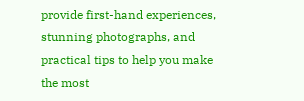provide first-hand experiences, stunning photographs, and practical tips to help you make the most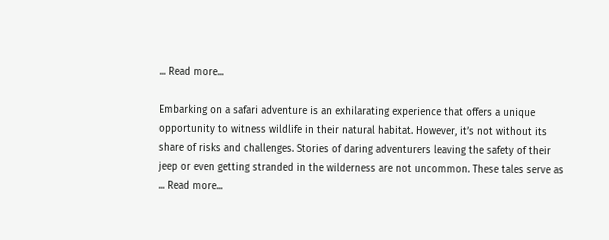... Read more...

Embarking on a safari adventure is an exhilarating experience that offers a unique opportunity to witness wildlife in their natural habitat. However, it’s not without its share of risks and challenges. Stories of daring adventurers leaving the safety of their jeep or even getting stranded in the wilderness are not uncommon. These tales serve as ... Read more...